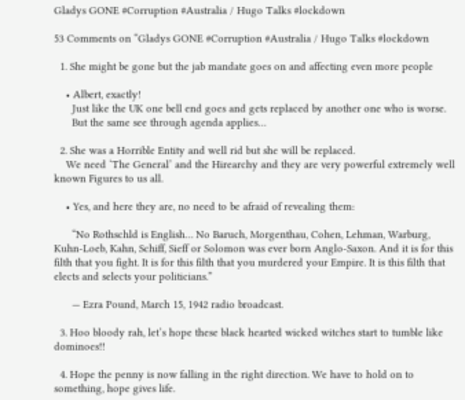Gladys GONE #Corruption #Australia / Hugo Talks #lockdown

53 Comments on “Gladys GONE #Corruption #Australia / Hugo Talks #lockdown

  1. She might be gone but the jab mandate goes on and affecting even more people

    • Albert, exactly!
      Just like the UK one bell end goes and gets replaced by another one who is worse.
      But the same see through agenda applies…

  2. She was a Horrible Entity and well rid but she will be replaced.
    We need ‘The General’ and the Hirearchy and they are very powerful extremely well known Figures to us all.

    • Yes, and here they are, no need to be afraid of revealing them:

      “No Rothschld is English… No Baruch, Morgenthau, Cohen, Lehman, Warburg, Kuhn-Loeb, Kahn, Schiff, Sieff or Solomon was ever born Anglo-Saxon. And it is for this filth that you fight. It is for this filth that you murdered your Empire. It is this filth that elects and selects your politicians.”

      — Ezra Pound, March 15, 1942 radio broadcast.

  3. Hoo bloody rah, let’s hope these black hearted wicked witches start to tumble like dominoes!!

  4. Hope the penny is now falling in the right direction. We have to hold on to something, hope gives life.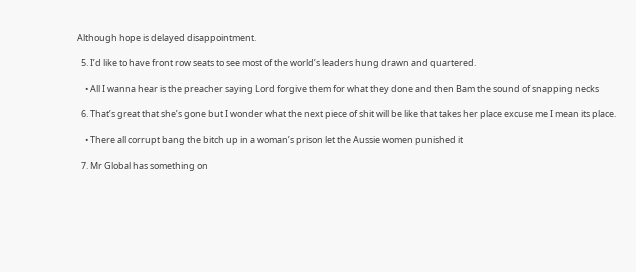Although hope is delayed disappointment.

  5. I’d like to have front row seats to see most of the world’s leaders hung drawn and quartered.

    • All I wanna hear is the preacher saying Lord forgive them for what they done and then Bam the sound of snapping necks

  6. That’s great that she’s gone but I wonder what the next piece of shit will be like that takes her place excuse me I mean its place.

    • There all corrupt bang the bitch up in a woman’s prison let the Aussie women punished it

  7. Mr Global has something on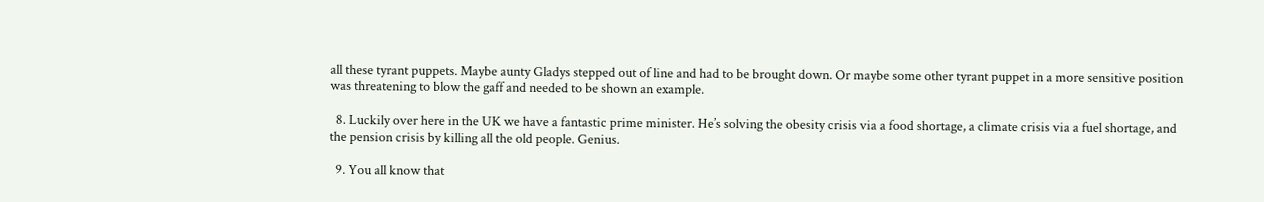all these tyrant puppets. Maybe aunty Gladys stepped out of line and had to be brought down. Or maybe some other tyrant puppet in a more sensitive position was threatening to blow the gaff and needed to be shown an example.

  8. Luckily over here in the UK we have a fantastic prime minister. He’s solving the obesity crisis via a food shortage, a climate crisis via a fuel shortage, and the pension crisis by killing all the old people. Genius.

  9. You all know that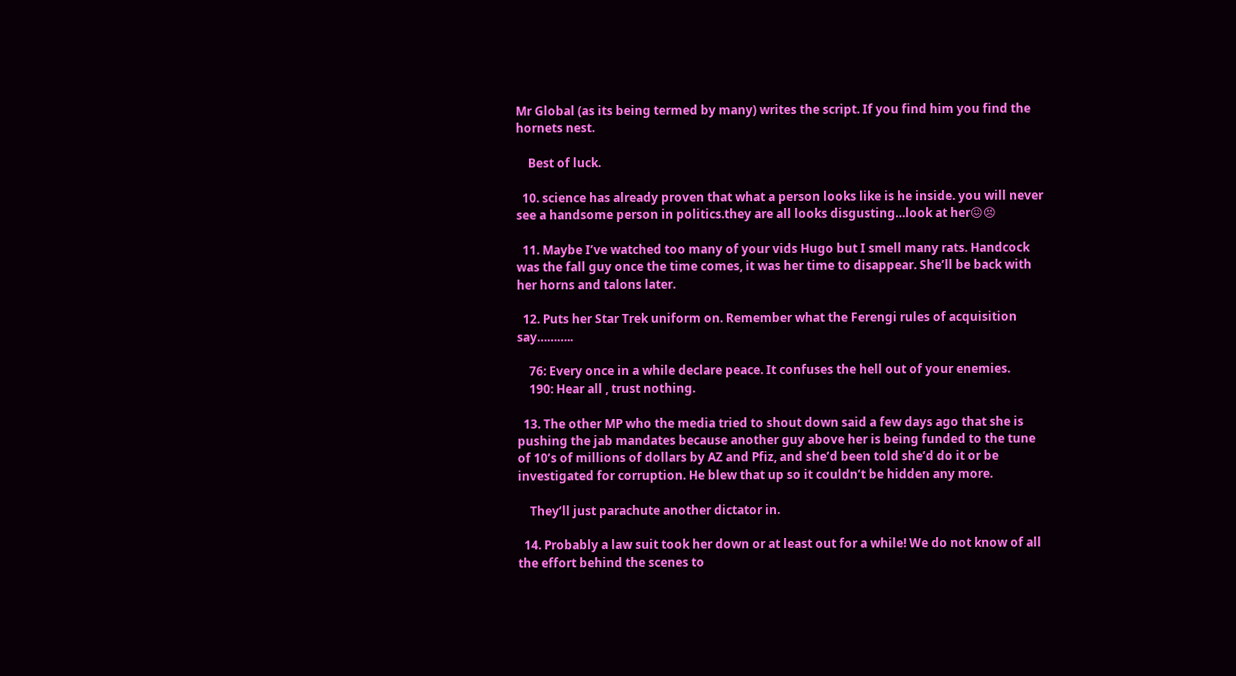Mr Global (as its being termed by many) writes the script. If you find him you find the hornets nest.

    Best of luck.

  10. science has already proven that what a person looks like is he inside. you will never see a handsome person in politics.they are all looks disgusting…look at her😖😣

  11. Maybe I’ve watched too many of your vids Hugo but I smell many rats. Handcock was the fall guy once the time comes, it was her time to disappear. She’ll be back with her horns and talons later.

  12. Puts her Star Trek uniform on. Remember what the Ferengi rules of acquisition say………..

    76: Every once in a while declare peace. It confuses the hell out of your enemies.
    190: Hear all , trust nothing.

  13. The other MP who the media tried to shout down said a few days ago that she is pushing the jab mandates because another guy above her is being funded to the tune of 10’s of millions of dollars by AZ and Pfiz, and she’d been told she’d do it or be investigated for corruption. He blew that up so it couldn’t be hidden any more.

    They’ll just parachute another dictator in.

  14. Probably a law suit took her down or at least out for a while! We do not know of all the effort behind the scenes to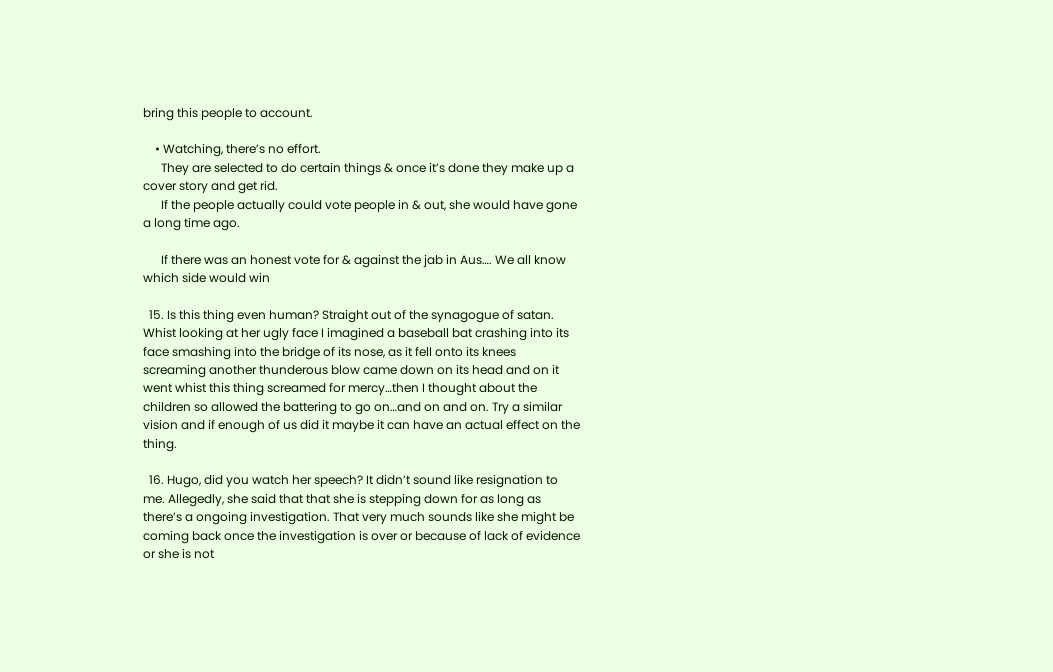bring this people to account.

    • Watching, there’s no effort.
      They are selected to do certain things & once it’s done they make up a cover story and get rid.
      If the people actually could vote people in & out, she would have gone a long time ago.

      If there was an honest vote for & against the jab in Aus…. We all know which side would win

  15. Is this thing even human? Straight out of the synagogue of satan. Whist looking at her ugly face I imagined a baseball bat crashing into its face smashing into the bridge of its nose, as it fell onto its knees screaming another thunderous blow came down on its head and on it went whist this thing screamed for mercy…then I thought about the children so allowed the battering to go on…and on and on. Try a similar vision and if enough of us did it maybe it can have an actual effect on the thing.

  16. Hugo, did you watch her speech? It didn’t sound like resignation to me. Allegedly, she said that that she is stepping down for as long as there’s a ongoing investigation. That very much sounds like she might be coming back once the investigation is over or because of lack of evidence or she is not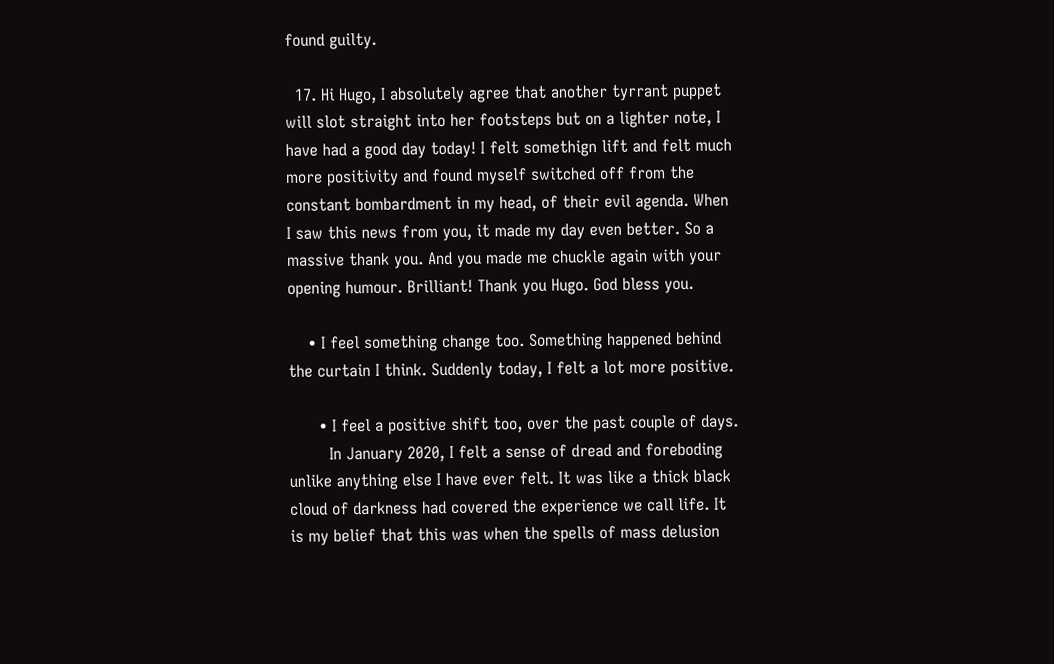found guilty.

  17. Hi Hugo, I absolutely agree that another tyrrant puppet will slot straight into her footsteps but on a lighter note, I have had a good day today! I felt somethign lift and felt much more positivity and found myself switched off from the constant bombardment in my head, of their evil agenda. When I saw this news from you, it made my day even better. So a massive thank you. And you made me chuckle again with your opening humour. Brilliant! Thank you Hugo. God bless you.

    • I feel something change too. Something happened behind the curtain I think. Suddenly today, I felt a lot more positive.

      • I feel a positive shift too, over the past couple of days.
        In January 2020, I felt a sense of dread and foreboding unlike anything else I have ever felt. It was like a thick black cloud of darkness had covered the experience we call life. It is my belief that this was when the spells of mass delusion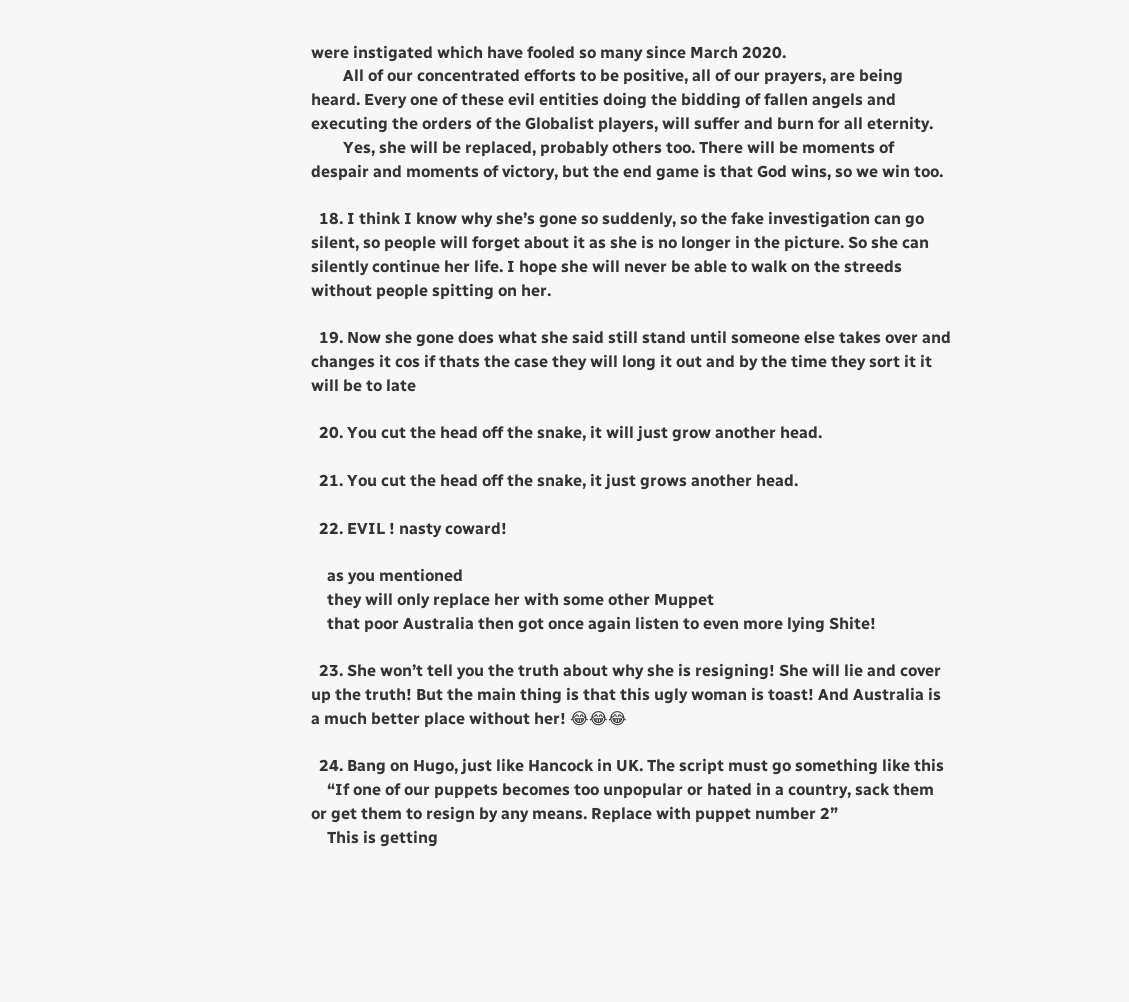were instigated which have fooled so many since March 2020.
        All of our concentrated efforts to be positive, all of our prayers, are being heard. Every one of these evil entities doing the bidding of fallen angels and executing the orders of the Globalist players, will suffer and burn for all eternity.
        Yes, she will be replaced, probably others too. There will be moments of despair and moments of victory, but the end game is that God wins, so we win too.

  18. I think I know why she’s gone so suddenly, so the fake investigation can go silent, so people will forget about it as she is no longer in the picture. So she can silently continue her life. I hope she will never be able to walk on the streeds without people spitting on her.

  19. Now she gone does what she said still stand until someone else takes over and changes it cos if thats the case they will long it out and by the time they sort it it will be to late

  20. You cut the head off the snake, it will just grow another head.

  21. You cut the head off the snake, it just grows another head.

  22. EVIL ! nasty coward!

    as you mentioned
    they will only replace her with some other Muppet
    that poor Australia then got once again listen to even more lying Shite!

  23. She won’t tell you the truth about why she is resigning! She will lie and cover up the truth! But the main thing is that this ugly woman is toast! And Australia is a much better place without her! 😂😂😂

  24. Bang on Hugo, just like Hancock in UK. The script must go something like this
    “If one of our puppets becomes too unpopular or hated in a country, sack them or get them to resign by any means. Replace with puppet number 2”
    This is getting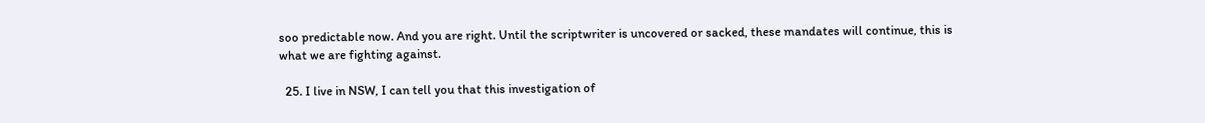soo predictable now. And you are right. Until the scriptwriter is uncovered or sacked, these mandates will continue, this is what we are fighting against.

  25. I live in NSW, I can tell you that this investigation of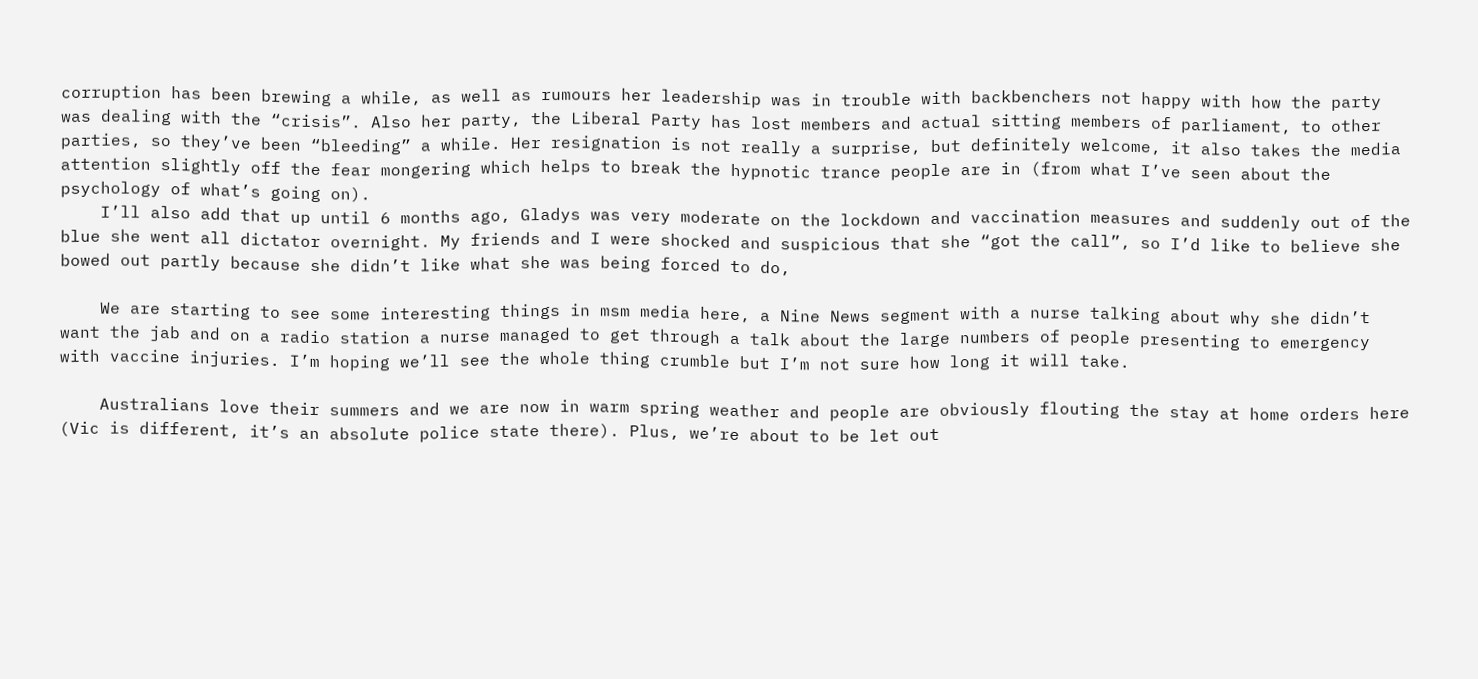corruption has been brewing a while, as well as rumours her leadership was in trouble with backbenchers not happy with how the party was dealing with the “crisis”. Also her party, the Liberal Party has lost members and actual sitting members of parliament, to other parties, so they’ve been “bleeding” a while. Her resignation is not really a surprise, but definitely welcome, it also takes the media attention slightly off the fear mongering which helps to break the hypnotic trance people are in (from what I’ve seen about the psychology of what’s going on).
    I’ll also add that up until 6 months ago, Gladys was very moderate on the lockdown and vaccination measures and suddenly out of the blue she went all dictator overnight. My friends and I were shocked and suspicious that she “got the call”, so I’d like to believe she bowed out partly because she didn’t like what she was being forced to do,

    We are starting to see some interesting things in msm media here, a Nine News segment with a nurse talking about why she didn’t want the jab and on a radio station a nurse managed to get through a talk about the large numbers of people presenting to emergency with vaccine injuries. I’m hoping we’ll see the whole thing crumble but I’m not sure how long it will take.

    Australians love their summers and we are now in warm spring weather and people are obviously flouting the stay at home orders here (Vic is different, it’s an absolute police state there). Plus, we’re about to be let out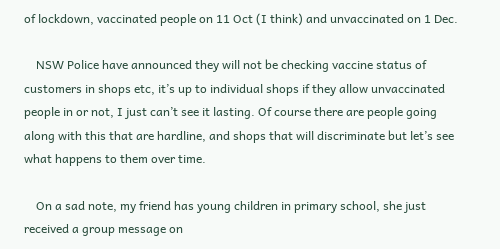of lockdown, vaccinated people on 11 Oct (I think) and unvaccinated on 1 Dec.

    NSW Police have announced they will not be checking vaccine status of customers in shops etc, it’s up to individual shops if they allow unvaccinated people in or not, I just can’t see it lasting. Of course there are people going along with this that are hardline, and shops that will discriminate but let’s see what happens to them over time.

    On a sad note, my friend has young children in primary school, she just received a group message on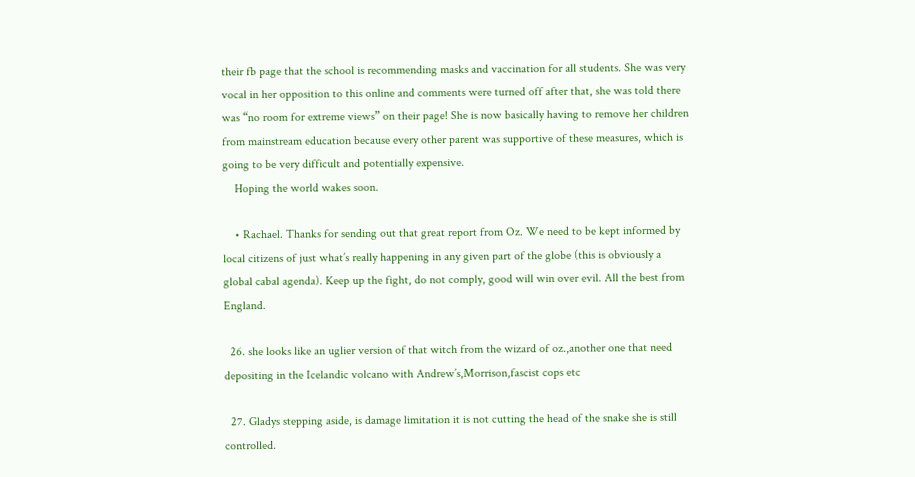their fb page that the school is recommending masks and vaccination for all students. She was very vocal in her opposition to this online and comments were turned off after that, she was told there was “no room for extreme views” on their page! She is now basically having to remove her children from mainstream education because every other parent was supportive of these measures, which is going to be very difficult and potentially expensive.
    Hoping the world wakes soon.

    • Rachael. Thanks for sending out that great report from Oz. We need to be kept informed by local citizens of just what’s really happening in any given part of the globe (this is obviously a global cabal agenda). Keep up the fight, do not comply, good will win over evil. All the best from England.

  26. she looks like an uglier version of that witch from the wizard of oz.,another one that need depositing in the Icelandic volcano with Andrew’s,Morrison,fascist cops etc

  27. Gladys stepping aside, is damage limitation it is not cutting the head of the snake she is still controlled.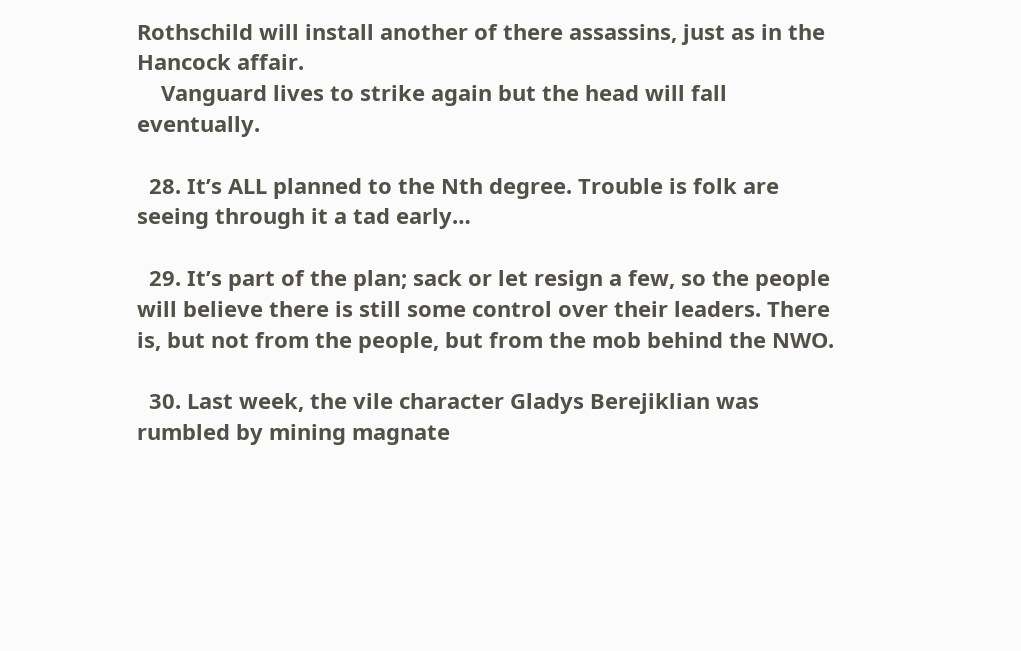Rothschild will install another of there assassins, just as in the Hancock affair.
    Vanguard lives to strike again but the head will fall eventually.

  28. It’s ALL planned to the Nth degree. Trouble is folk are seeing through it a tad early…

  29. It’s part of the plan; sack or let resign a few, so the people will believe there is still some control over their leaders. There is, but not from the people, but from the mob behind the NWO.

  30. Last week, the vile character Gladys Berejiklian was rumbled by mining magnate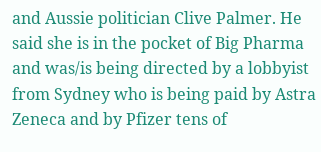and Aussie politician Clive Palmer. He said she is in the pocket of Big Pharma and was/is being directed by a lobbyist from Sydney who is being paid by Astra Zeneca and by Pfizer tens of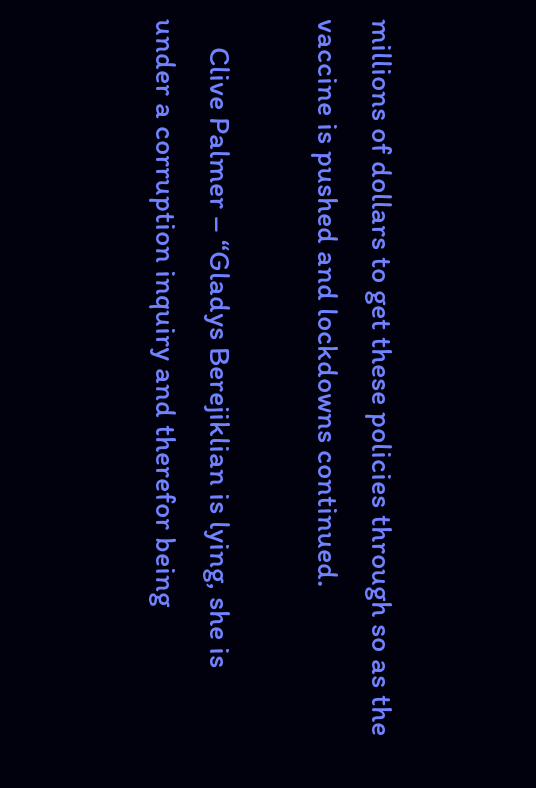millions of dollars to get these policies through so as the vaccine is pushed and lockdowns continued.

    Clive Palmer – “Gladys Berejiklian is lying, she is under a corruption inquiry and therefor being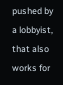pushed by a lobbyist, that also works for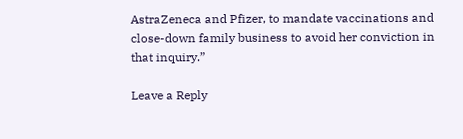AstraZeneca and Pfizer, to mandate vaccinations and close-down family business to avoid her conviction in that inquiry.”

Leave a Reply